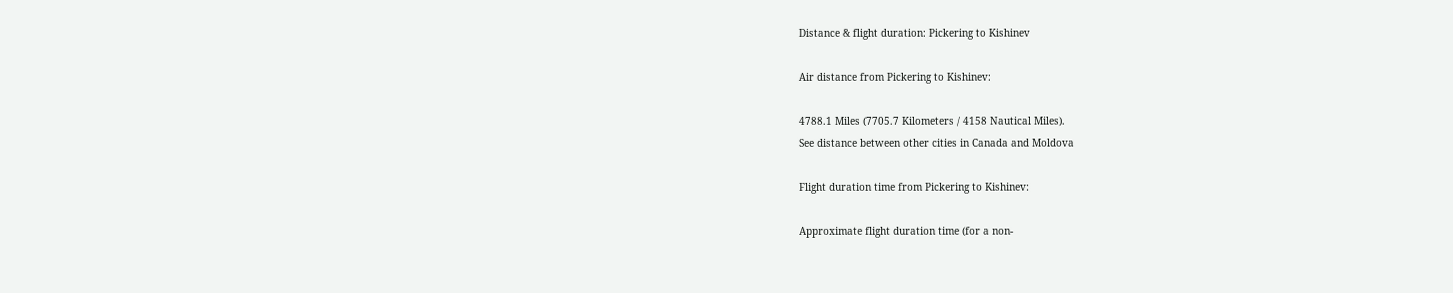Distance & flight duration: Pickering to Kishinev

Air distance from Pickering to Kishinev:

4788.1 Miles (7705.7 Kilometers / 4158 Nautical Miles).
See distance between other cities in Canada and Moldova

Flight duration time from Pickering to Kishinev:

Approximate flight duration time (for a non-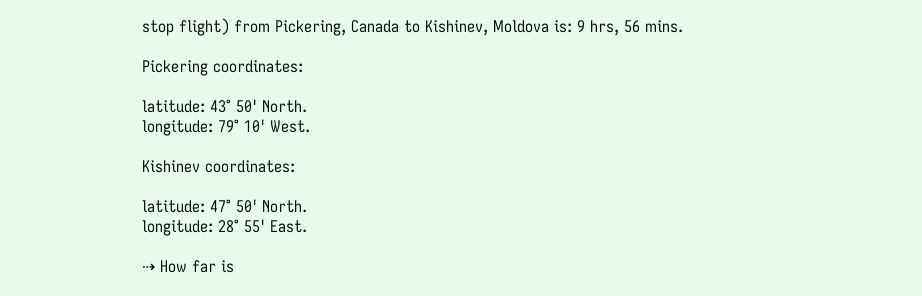stop flight) from Pickering, Canada to Kishinev, Moldova is: 9 hrs, 56 mins.

Pickering coordinates:

latitude: 43° 50' North.
longitude: 79° 10' West.

Kishinev coordinates:

latitude: 47° 50' North.
longitude: 28° 55' East.

⇢ How far is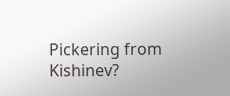Pickering from Kishinev?